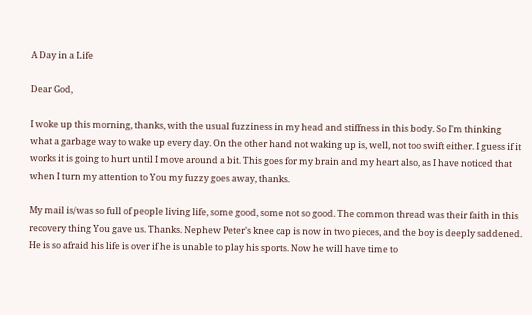A Day in a Life

Dear God,

I woke up this morning, thanks, with the usual fuzziness in my head and stiffness in this body. So I'm thinking what a garbage way to wake up every day. On the other hand not waking up is, well, not too swift either. I guess if it works it is going to hurt until I move around a bit. This goes for my brain and my heart also, as I have noticed that when I turn my attention to You my fuzzy goes away, thanks.

My mail is/was so full of people living life, some good, some not so good. The common thread was their faith in this recovery thing You gave us. Thanks. Nephew Peter's knee cap is now in two pieces, and the boy is deeply saddened. He is so afraid his life is over if he is unable to play his sports. Now he will have time to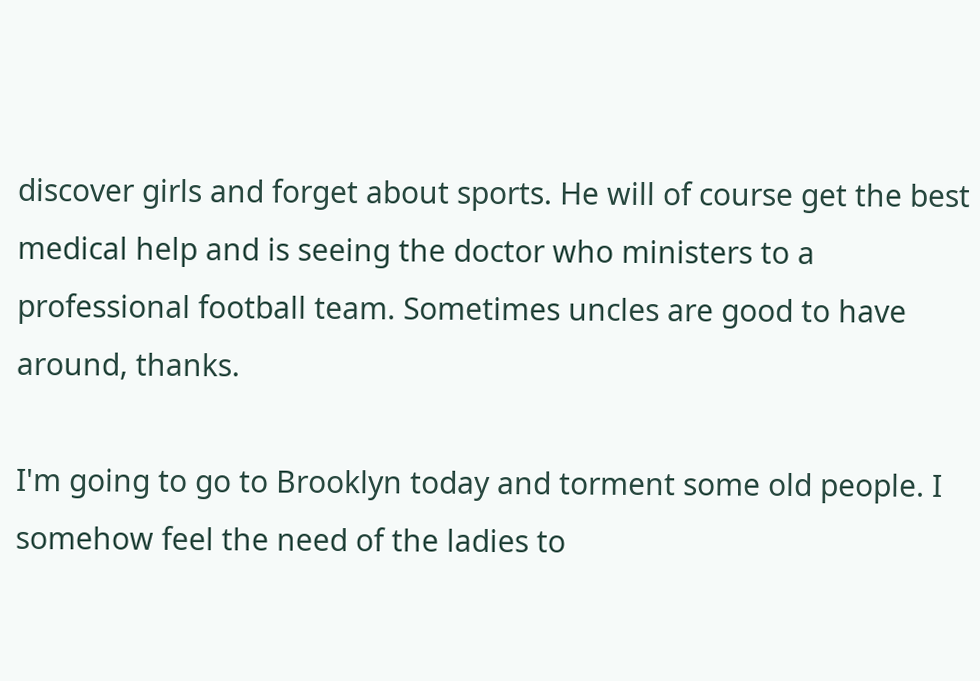discover girls and forget about sports. He will of course get the best medical help and is seeing the doctor who ministers to a professional football team. Sometimes uncles are good to have around, thanks.

I'm going to go to Brooklyn today and torment some old people. I somehow feel the need of the ladies to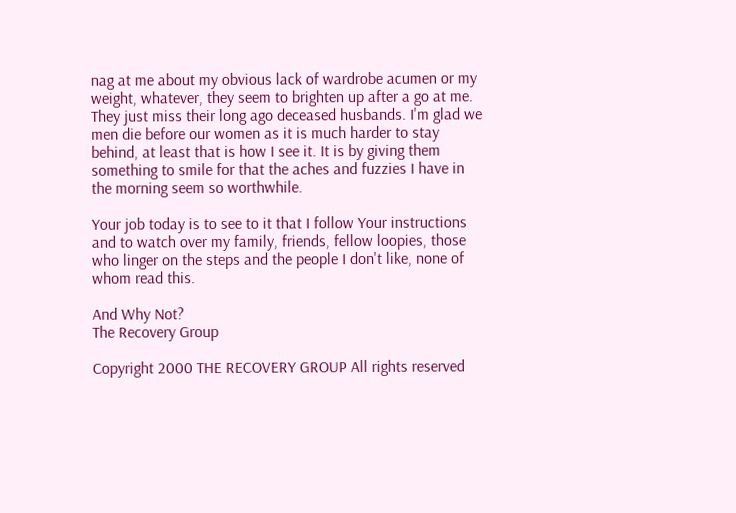nag at me about my obvious lack of wardrobe acumen or my weight, whatever, they seem to brighten up after a go at me. They just miss their long ago deceased husbands. I'm glad we men die before our women as it is much harder to stay behind, at least that is how I see it. It is by giving them something to smile for that the aches and fuzzies I have in the morning seem so worthwhile.

Your job today is to see to it that I follow Your instructions and to watch over my family, friends, fellow loopies, those who linger on the steps and the people I don't like, none of whom read this.

And Why Not?
The Recovery Group

Copyright 2000 THE RECOVERY GROUP All rights reserved